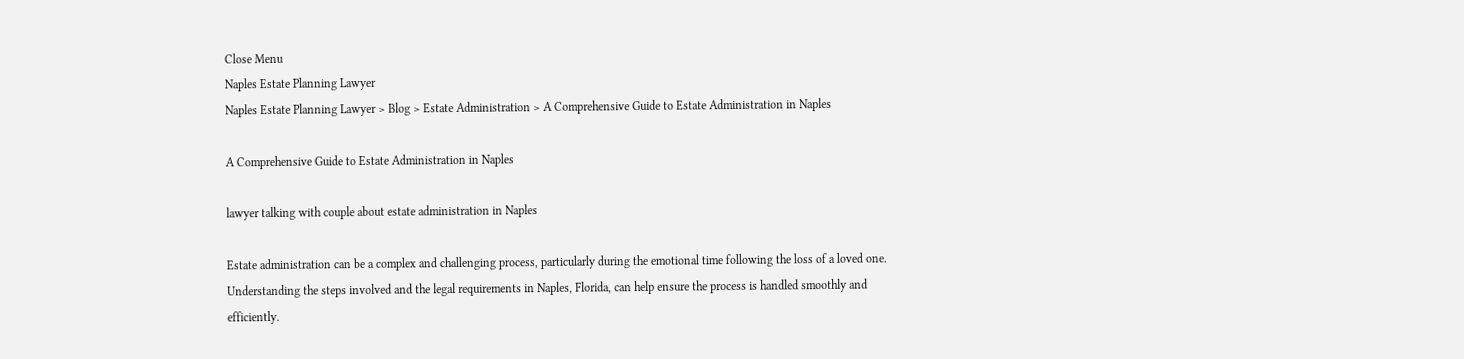Close Menu
Naples Estate Planning Lawyer
Naples Estate Planning Lawyer > Blog > Estate Administration > A Comprehensive Guide to Estate Administration in Naples

A Comprehensive Guide to Estate Administration in Naples

lawyer talking with couple about estate administration in Naples

Estate administration can be a complex and challenging process, particularly during the emotional time following the loss of a loved one. Understanding the steps involved and the legal requirements in Naples, Florida, can help ensure the process is handled smoothly and efficiently.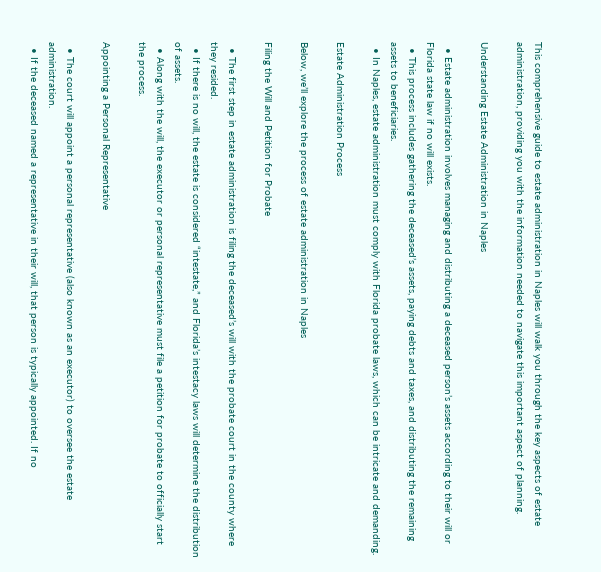This comprehensive guide to estate administration in Naples will walk you through the key aspects of estate administration, providing you with the information needed to navigate this important aspect of planning.

Understanding Estate Administration in Naples

  • Estate administration involves managing and distributing a deceased person’s assets according to their will or Florida state law if no will exists.
  • This process includes gathering the deceased’s assets, paying debts and taxes, and distributing the remaining assets to beneficiaries.
  • In Naples, estate administration must comply with Florida probate laws, which can be intricate and demanding.

Estate Administration Process

Below, we’ll explore the process of estate administration in Naples

Filing the Will and Petition for Probate

  • The first step in estate administration is filing the deceased’s will with the probate court in the county where they resided.
  • If there is no will, the estate is considered “intestate,” and Florida’s intestacy laws will determine the distribution of assets.
  • Along with the will, the executor or personal representative must file a petition for probate to officially start the process.

Appointing a Personal Representative

  • The court will appoint a personal representative (also known as an executor) to oversee the estate administration.
  • If the deceased named a representative in their will, that person is typically appointed. If no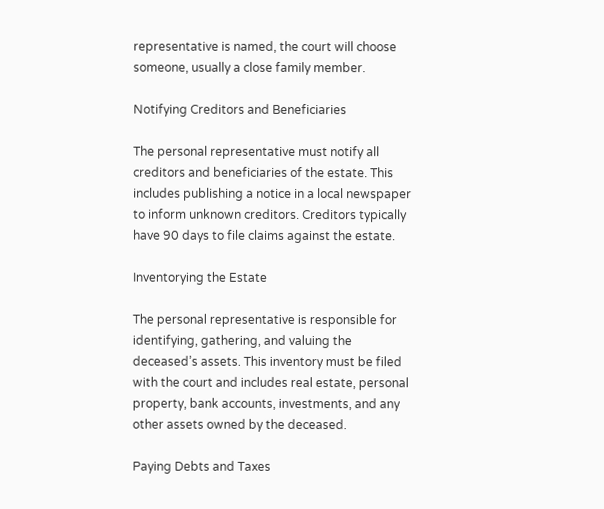representative is named, the court will choose someone, usually a close family member.

Notifying Creditors and Beneficiaries

The personal representative must notify all creditors and beneficiaries of the estate. This includes publishing a notice in a local newspaper to inform unknown creditors. Creditors typically have 90 days to file claims against the estate.

Inventorying the Estate

The personal representative is responsible for identifying, gathering, and valuing the deceased’s assets. This inventory must be filed with the court and includes real estate, personal property, bank accounts, investments, and any other assets owned by the deceased.

Paying Debts and Taxes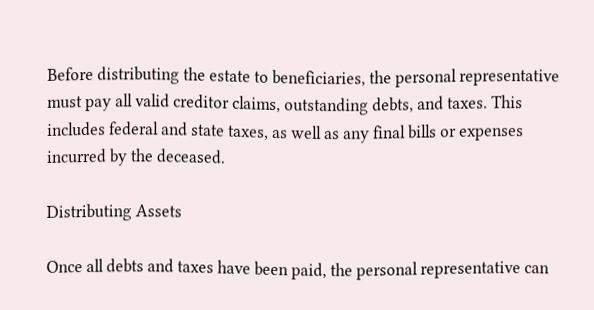Before distributing the estate to beneficiaries, the personal representative must pay all valid creditor claims, outstanding debts, and taxes. This includes federal and state taxes, as well as any final bills or expenses incurred by the deceased.

Distributing Assets

Once all debts and taxes have been paid, the personal representative can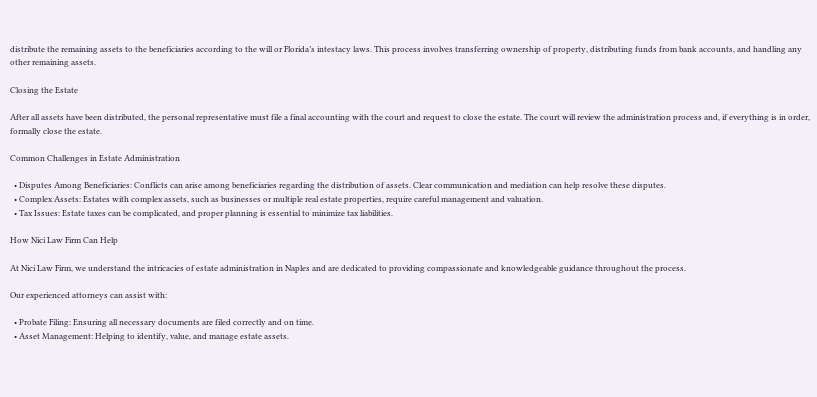distribute the remaining assets to the beneficiaries according to the will or Florida’s intestacy laws. This process involves transferring ownership of property, distributing funds from bank accounts, and handling any other remaining assets.

Closing the Estate

After all assets have been distributed, the personal representative must file a final accounting with the court and request to close the estate. The court will review the administration process and, if everything is in order, formally close the estate.

Common Challenges in Estate Administration

  • Disputes Among Beneficiaries: Conflicts can arise among beneficiaries regarding the distribution of assets. Clear communication and mediation can help resolve these disputes.
  • Complex Assets: Estates with complex assets, such as businesses or multiple real estate properties, require careful management and valuation.
  • Tax Issues: Estate taxes can be complicated, and proper planning is essential to minimize tax liabilities.

How Nici Law Firm Can Help

At Nici Law Firm, we understand the intricacies of estate administration in Naples and are dedicated to providing compassionate and knowledgeable guidance throughout the process.

Our experienced attorneys can assist with:

  • Probate Filing: Ensuring all necessary documents are filed correctly and on time.
  • Asset Management: Helping to identify, value, and manage estate assets.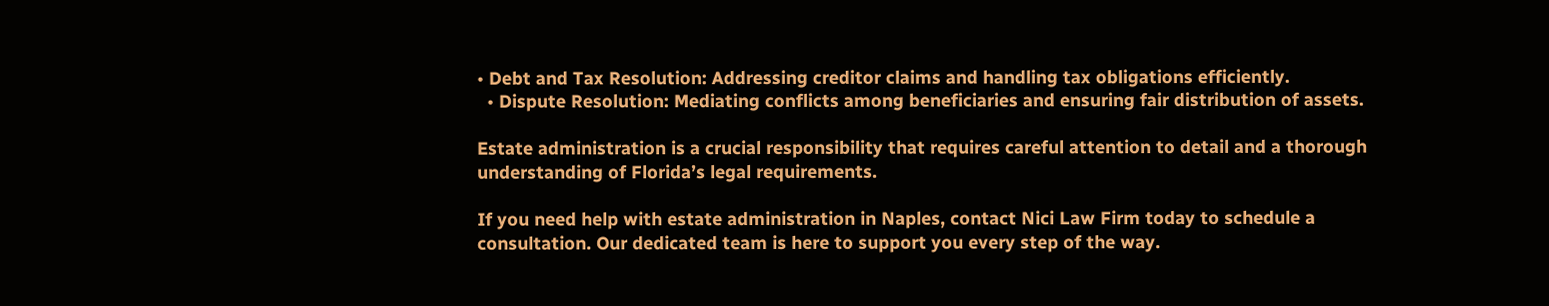• Debt and Tax Resolution: Addressing creditor claims and handling tax obligations efficiently.
  • Dispute Resolution: Mediating conflicts among beneficiaries and ensuring fair distribution of assets.

Estate administration is a crucial responsibility that requires careful attention to detail and a thorough understanding of Florida’s legal requirements.

If you need help with estate administration in Naples, contact Nici Law Firm today to schedule a consultation. Our dedicated team is here to support you every step of the way.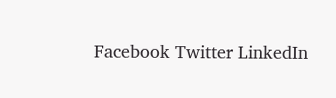Facebook Twitter LinkedIn